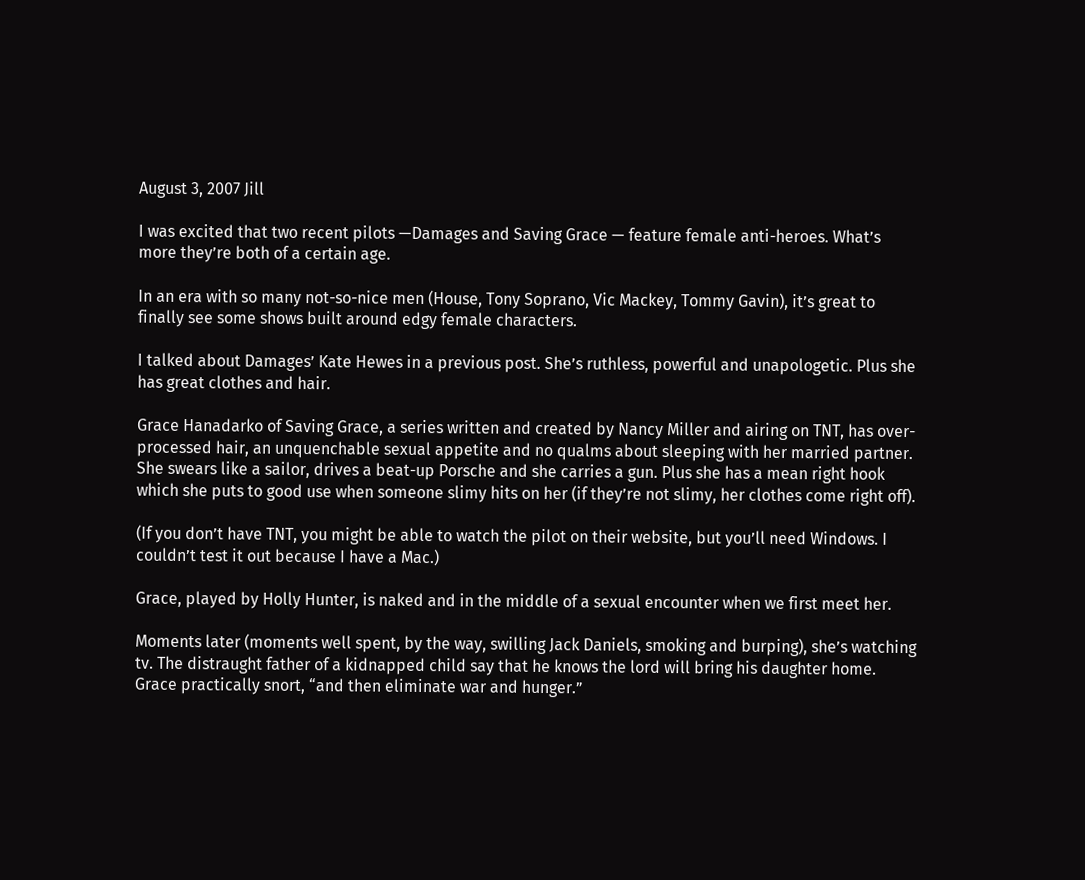August 3, 2007 Jill

I was excited that two recent pilots —Damages and Saving Grace — feature female anti-heroes. What’s more they’re both of a certain age.

In an era with so many not-so-nice men (House, Tony Soprano, Vic Mackey, Tommy Gavin), it’s great to finally see some shows built around edgy female characters.

I talked about Damages’ Kate Hewes in a previous post. She’s ruthless, powerful and unapologetic. Plus she has great clothes and hair.

Grace Hanadarko of Saving Grace, a series written and created by Nancy Miller and airing on TNT, has over-processed hair, an unquenchable sexual appetite and no qualms about sleeping with her married partner. She swears like a sailor, drives a beat-up Porsche and she carries a gun. Plus she has a mean right hook which she puts to good use when someone slimy hits on her (if they’re not slimy, her clothes come right off).

(If you don’t have TNT, you might be able to watch the pilot on their website, but you’ll need Windows. I couldn’t test it out because I have a Mac.)

Grace, played by Holly Hunter, is naked and in the middle of a sexual encounter when we first meet her.

Moments later (moments well spent, by the way, swilling Jack Daniels, smoking and burping), she’s watching tv. The distraught father of a kidnapped child say that he knows the lord will bring his daughter home. Grace practically snort, “and then eliminate war and hunger.”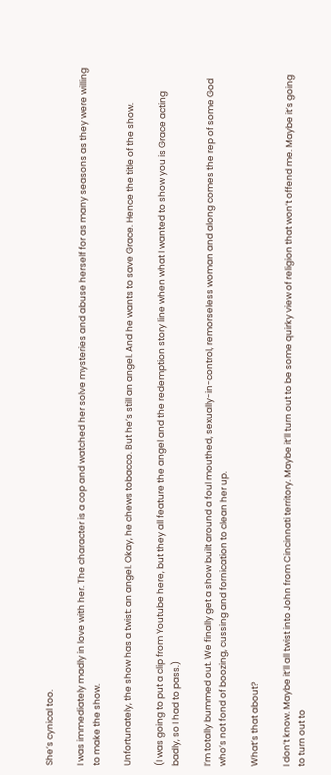She’s cynical too.

I was immediately madly in love with her. The character is a cop and watched her solve mysteries and abuse herself for as many seasons as they were willing to make the show.

Unfortunately, the show has a twist: an angel. Okay, he chews tobacco. But he’s still an angel. And he wants to save Grace. Hence the title of the show.

(I was going to put a clip from Youtube here, but they all feature the angel and the redemption story line when what I wanted to show you is Grace acting badly, so I had to pass.)

I’m totally bummed out. We finally get a show built around a foul mouthed, sexually-in-control, remorseless woman and along comes the rep of some God who’s not fond of boozing, cussing and fornication to clean her up.

What’s that about?

I don’t know. Maybe it’ll all twist into John from Cincinnati territory. Maybe it’ll turn out to be some quirky view of religion that won’t offend me. Maybe it’s going to turn out to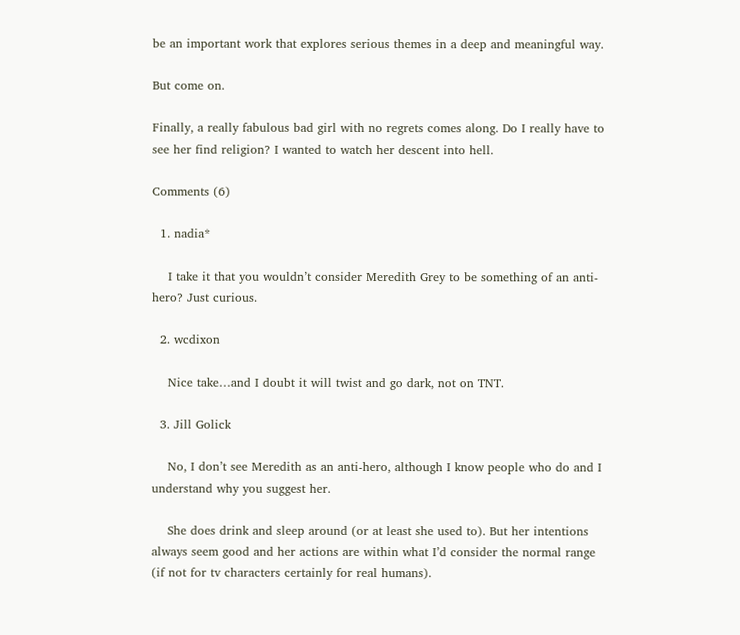be an important work that explores serious themes in a deep and meaningful way.

But come on.

Finally, a really fabulous bad girl with no regrets comes along. Do I really have to see her find religion? I wanted to watch her descent into hell.

Comments (6)

  1. nadia*

    I take it that you wouldn’t consider Meredith Grey to be something of an anti-hero? Just curious.

  2. wcdixon

    Nice take…and I doubt it will twist and go dark, not on TNT.

  3. Jill Golick

    No, I don’t see Meredith as an anti-hero, although I know people who do and I understand why you suggest her.

    She does drink and sleep around (or at least she used to). But her intentions always seem good and her actions are within what I’d consider the normal range (if not for tv characters certainly for real humans).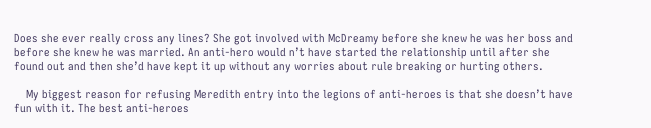Does she ever really cross any lines? She got involved with McDreamy before she knew he was her boss and before she knew he was married. An anti-hero would n’t have started the relationship until after she found out and then she’d have kept it up without any worries about rule breaking or hurting others.

    My biggest reason for refusing Meredith entry into the legions of anti-heroes is that she doesn’t have fun with it. The best anti-heroes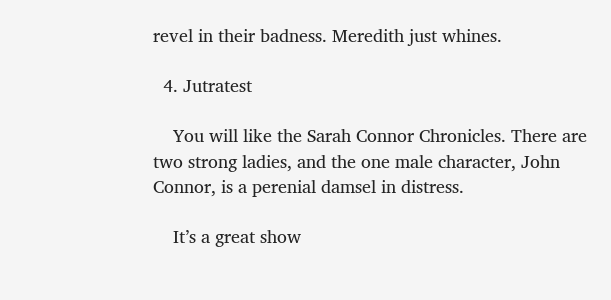revel in their badness. Meredith just whines.

  4. Jutratest

    You will like the Sarah Connor Chronicles. There are two strong ladies, and the one male character, John Connor, is a perenial damsel in distress.

    It’s a great show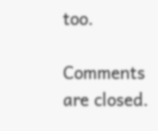too.

Comments are closed.